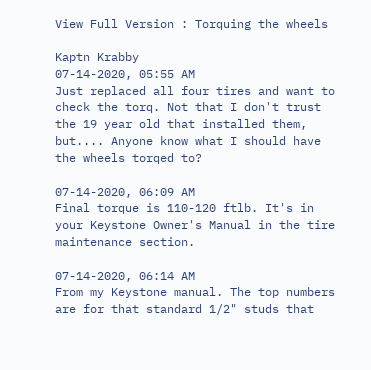View Full Version : Torquing the wheels

Kaptn Krabby
07-14-2020, 05:55 AM
Just replaced all four tires and want to check the torq. Not that I don't trust the 19 year old that installed them, but.... Anyone know what I should have the wheels torqed to?

07-14-2020, 06:09 AM
Final torque is 110-120 ftlb. It's in your Keystone Owner's Manual in the tire maintenance section.

07-14-2020, 06:14 AM
From my Keystone manual. The top numbers are for that standard 1/2" studs that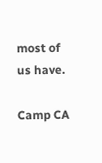most of us have.

Camp CA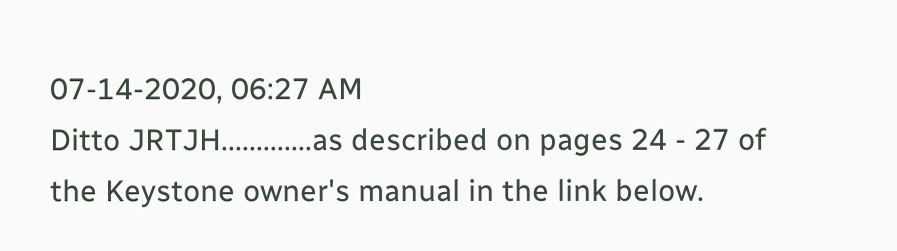07-14-2020, 06:27 AM
Ditto JRTJH.............as described on pages 24 - 27 of the Keystone owner's manual in the link below.